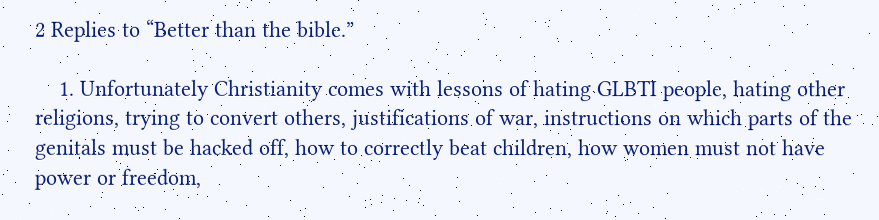2 Replies to “Better than the bible.”

    1. Unfortunately Christianity comes with lessons of hating GLBTI people, hating other religions, trying to convert others, justifications of war, instructions on which parts of the genitals must be hacked off, how to correctly beat children, how women must not have power or freedom,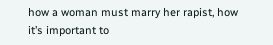how a woman must marry her rapist, how it’s important to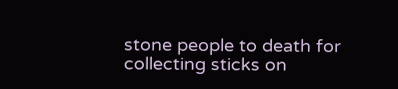stone people to death for collecting sticks on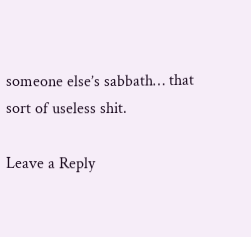someone else’s sabbath… that sort of useless shit.

Leave a Reply